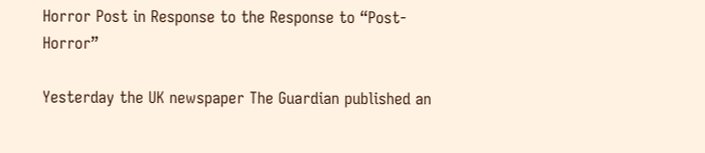Horror Post in Response to the Response to “Post-Horror”

Yesterday the UK newspaper The Guardian published an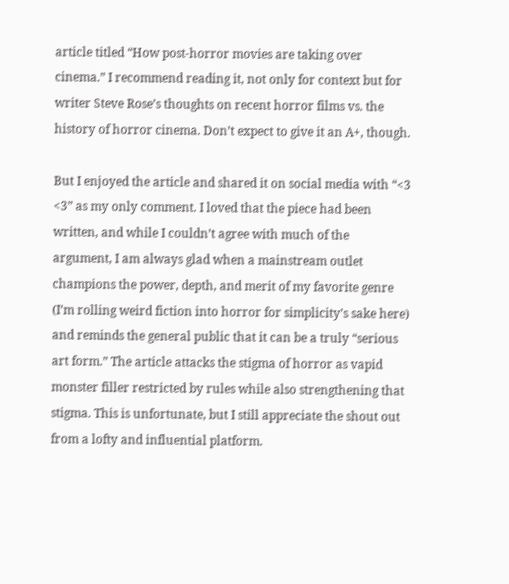article titled “How post-horror movies are taking over cinema.” I recommend reading it, not only for context but for writer Steve Rose’s thoughts on recent horror films vs. the history of horror cinema. Don’t expect to give it an A+, though.

But I enjoyed the article and shared it on social media with “<3 <3” as my only comment. I loved that the piece had been written, and while I couldn’t agree with much of the argument, I am always glad when a mainstream outlet champions the power, depth, and merit of my favorite genre (I’m rolling weird fiction into horror for simplicity’s sake here) and reminds the general public that it can be a truly “serious art form.” The article attacks the stigma of horror as vapid monster filler restricted by rules while also strengthening that stigma. This is unfortunate, but I still appreciate the shout out from a lofty and influential platform.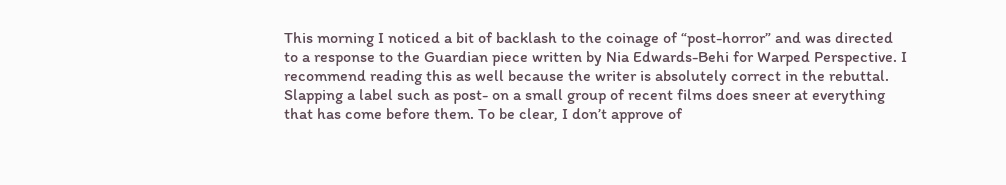This morning I noticed a bit of backlash to the coinage of “post-horror” and was directed to a response to the Guardian piece written by Nia Edwards-Behi for Warped Perspective. I recommend reading this as well because the writer is absolutely correct in the rebuttal. Slapping a label such as post- on a small group of recent films does sneer at everything that has come before them. To be clear, I don’t approve of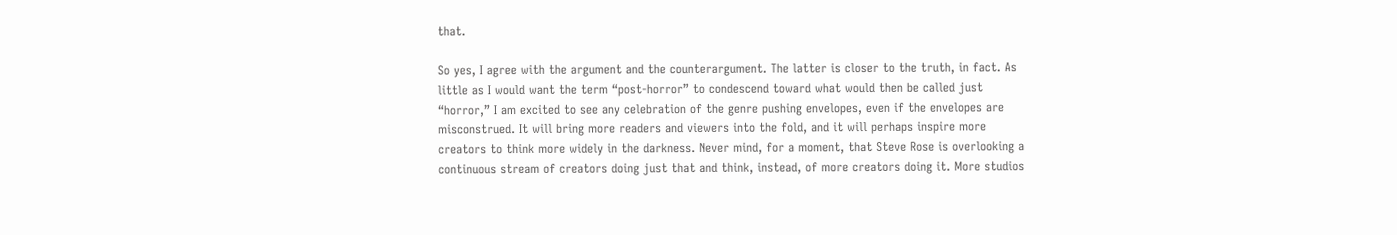that.

So yes, I agree with the argument and the counterargument. The latter is closer to the truth, in fact. As little as I would want the term “post-horror” to condescend toward what would then be called just “horror,” I am excited to see any celebration of the genre pushing envelopes, even if the envelopes are misconstrued. It will bring more readers and viewers into the fold, and it will perhaps inspire more creators to think more widely in the darkness. Never mind, for a moment, that Steve Rose is overlooking a continuous stream of creators doing just that and think, instead, of more creators doing it. More studios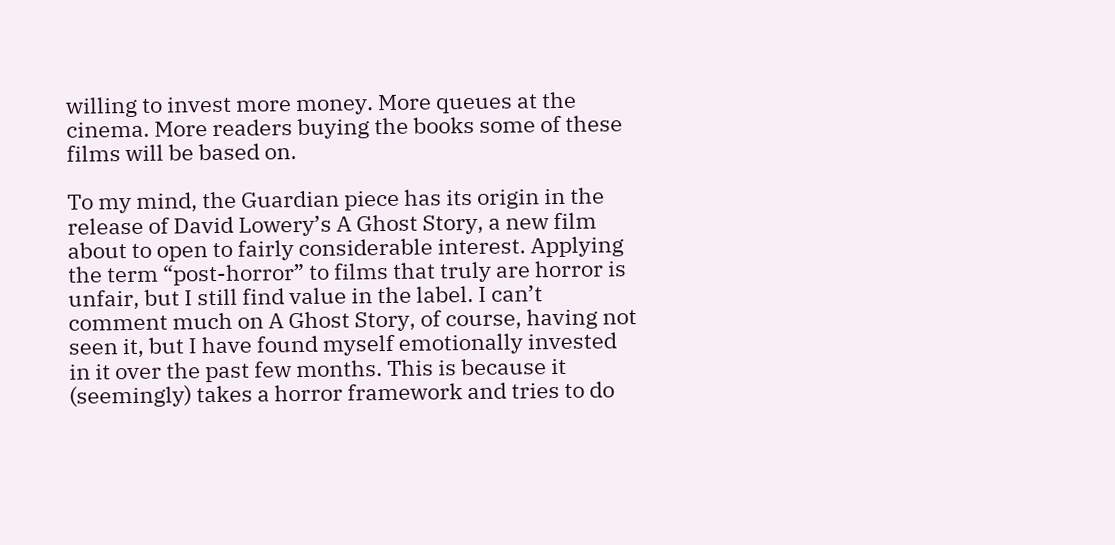willing to invest more money. More queues at the cinema. More readers buying the books some of these films will be based on.

To my mind, the Guardian piece has its origin in the release of David Lowery’s A Ghost Story, a new film about to open to fairly considerable interest. Applying the term “post-horror” to films that truly are horror is unfair, but I still find value in the label. I can’t comment much on A Ghost Story, of course, having not seen it, but I have found myself emotionally invested in it over the past few months. This is because it (seemingly) takes a horror framework and tries to do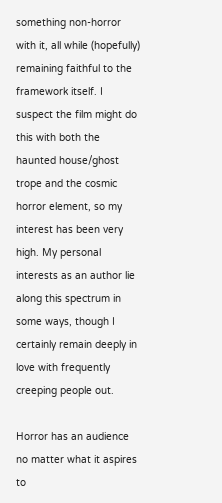something non-horror with it, all while (hopefully) remaining faithful to the framework itself. I suspect the film might do this with both the haunted house/ghost trope and the cosmic horror element, so my interest has been very high. My personal interests as an author lie along this spectrum in some ways, though I certainly remain deeply in love with frequently creeping people out.

Horror has an audience no matter what it aspires to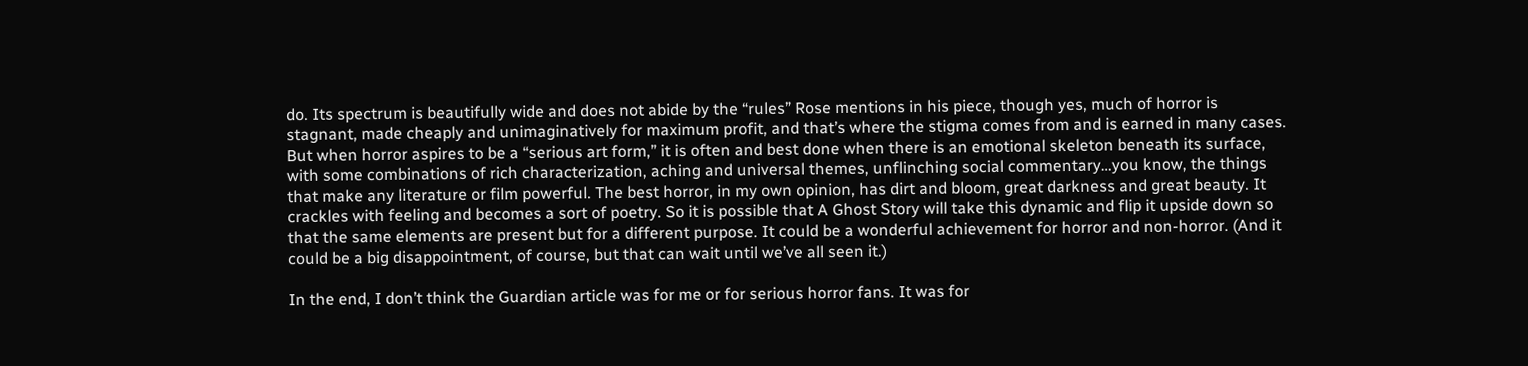do. Its spectrum is beautifully wide and does not abide by the “rules” Rose mentions in his piece, though yes, much of horror is stagnant, made cheaply and unimaginatively for maximum profit, and that’s where the stigma comes from and is earned in many cases. But when horror aspires to be a “serious art form,” it is often and best done when there is an emotional skeleton beneath its surface, with some combinations of rich characterization, aching and universal themes, unflinching social commentary…you know, the things that make any literature or film powerful. The best horror, in my own opinion, has dirt and bloom, great darkness and great beauty. It crackles with feeling and becomes a sort of poetry. So it is possible that A Ghost Story will take this dynamic and flip it upside down so that the same elements are present but for a different purpose. It could be a wonderful achievement for horror and non-horror. (And it could be a big disappointment, of course, but that can wait until we’ve all seen it.)

In the end, I don’t think the Guardian article was for me or for serious horror fans. It was for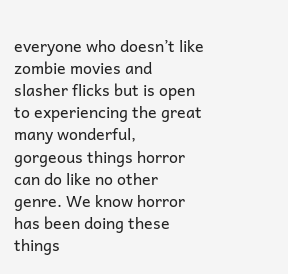everyone who doesn’t like zombie movies and slasher flicks but is open to experiencing the great many wonderful, gorgeous things horror can do like no other genre. We know horror has been doing these things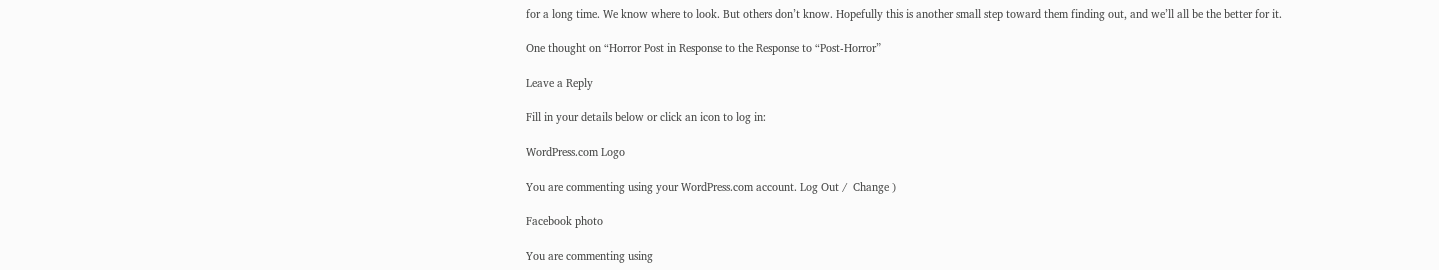for a long time. We know where to look. But others don’t know. Hopefully this is another small step toward them finding out, and we’ll all be the better for it.

One thought on “Horror Post in Response to the Response to “Post-Horror”

Leave a Reply

Fill in your details below or click an icon to log in:

WordPress.com Logo

You are commenting using your WordPress.com account. Log Out /  Change )

Facebook photo

You are commenting using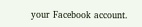your Facebook account.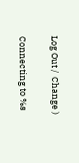Log Out /  Change )

Connecting to %s